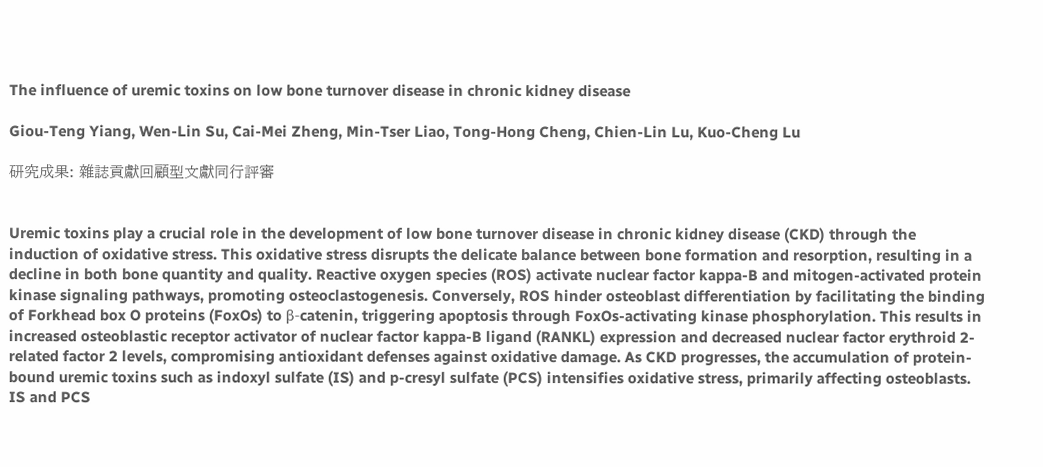The influence of uremic toxins on low bone turnover disease in chronic kidney disease

Giou-Teng Yiang, Wen-Lin Su, Cai-Mei Zheng, Min-Tser Liao, Tong-Hong Cheng, Chien-Lin Lu, Kuo-Cheng Lu

研究成果: 雜誌貢獻回顧型文獻同行評審


Uremic toxins play a crucial role in the development of low bone turnover disease in chronic kidney disease (CKD) through the induction of oxidative stress. This oxidative stress disrupts the delicate balance between bone formation and resorption, resulting in a decline in both bone quantity and quality. Reactive oxygen species (ROS) activate nuclear factor kappa-B and mitogen-activated protein kinase signaling pathways, promoting osteoclastogenesis. Conversely, ROS hinder osteoblast differentiation by facilitating the binding of Forkhead box O proteins (FoxOs) to β-catenin, triggering apoptosis through FoxOs-activating kinase phosphorylation. This results in increased osteoblastic receptor activator of nuclear factor kappa-B ligand (RANKL) expression and decreased nuclear factor erythroid 2-related factor 2 levels, compromising antioxidant defenses against oxidative damage. As CKD progresses, the accumulation of protein-bound uremic toxins such as indoxyl sulfate (IS) and p-cresyl sulfate (PCS) intensifies oxidative stress, primarily affecting osteoblasts. IS and PCS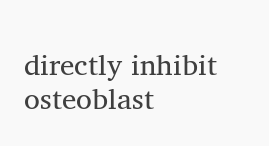directly inhibit osteoblast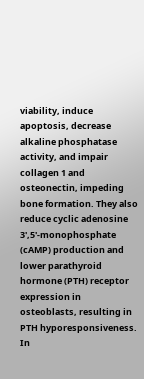viability, induce apoptosis, decrease alkaline phosphatase activity, and impair collagen 1 and osteonectin, impeding bone formation. They also reduce cyclic adenosine 3',5'-monophosphate (cAMP) production and lower parathyroid hormone (PTH) receptor expression in osteoblasts, resulting in PTH hyporesponsiveness. In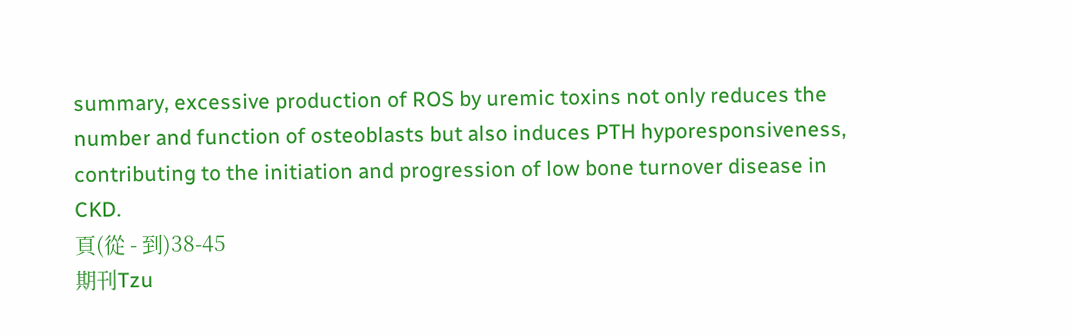summary, excessive production of ROS by uremic toxins not only reduces the number and function of osteoblasts but also induces PTH hyporesponsiveness, contributing to the initiation and progression of low bone turnover disease in CKD.
頁(從 - 到)38-45
期刊Tzu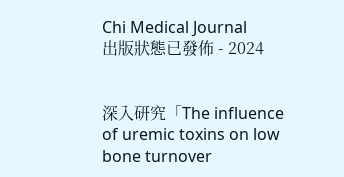Chi Medical Journal
出版狀態已發佈 - 2024


深入研究「The influence of uremic toxins on low bone turnover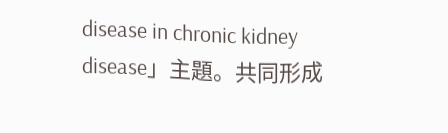disease in chronic kidney disease」主題。共同形成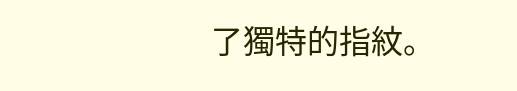了獨特的指紋。